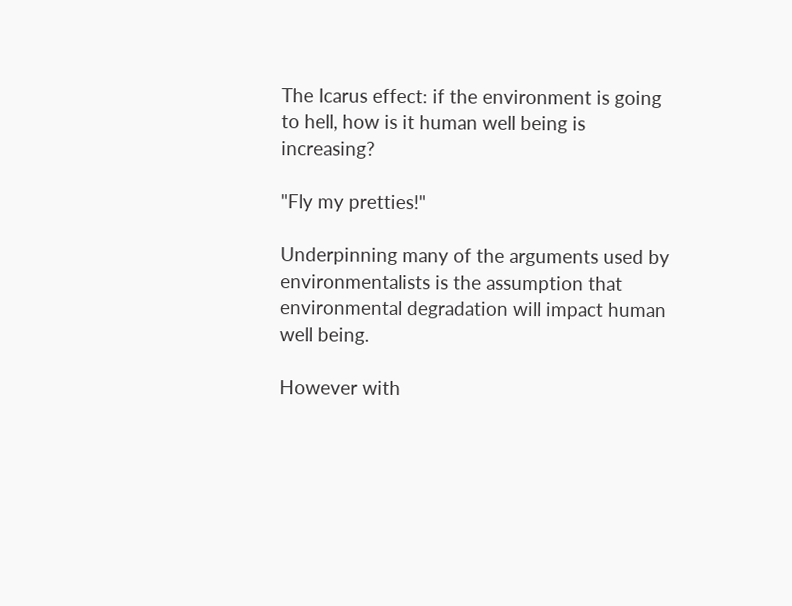The Icarus effect: if the environment is going to hell, how is it human well being is increasing?

"Fly my pretties!"

Underpinning many of the arguments used by environmentalists is the assumption that environmental degradation will impact human well being.

However with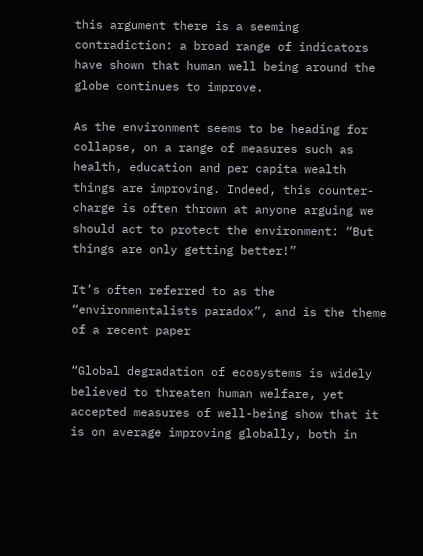this argument there is a seeming contradiction: a broad range of indicators have shown that human well being around the globe continues to improve.

As the environment seems to be heading for collapse, on a range of measures such as health, education and per capita wealth things are improving. Indeed, this counter-charge is often thrown at anyone arguing we should act to protect the environment: “But things are only getting better!”

It’s often referred to as the “environmentalists paradox”, and is the theme of a recent paper

“Global degradation of ecosystems is widely believed to threaten human welfare, yet accepted measures of well-being show that it is on average improving globally, both in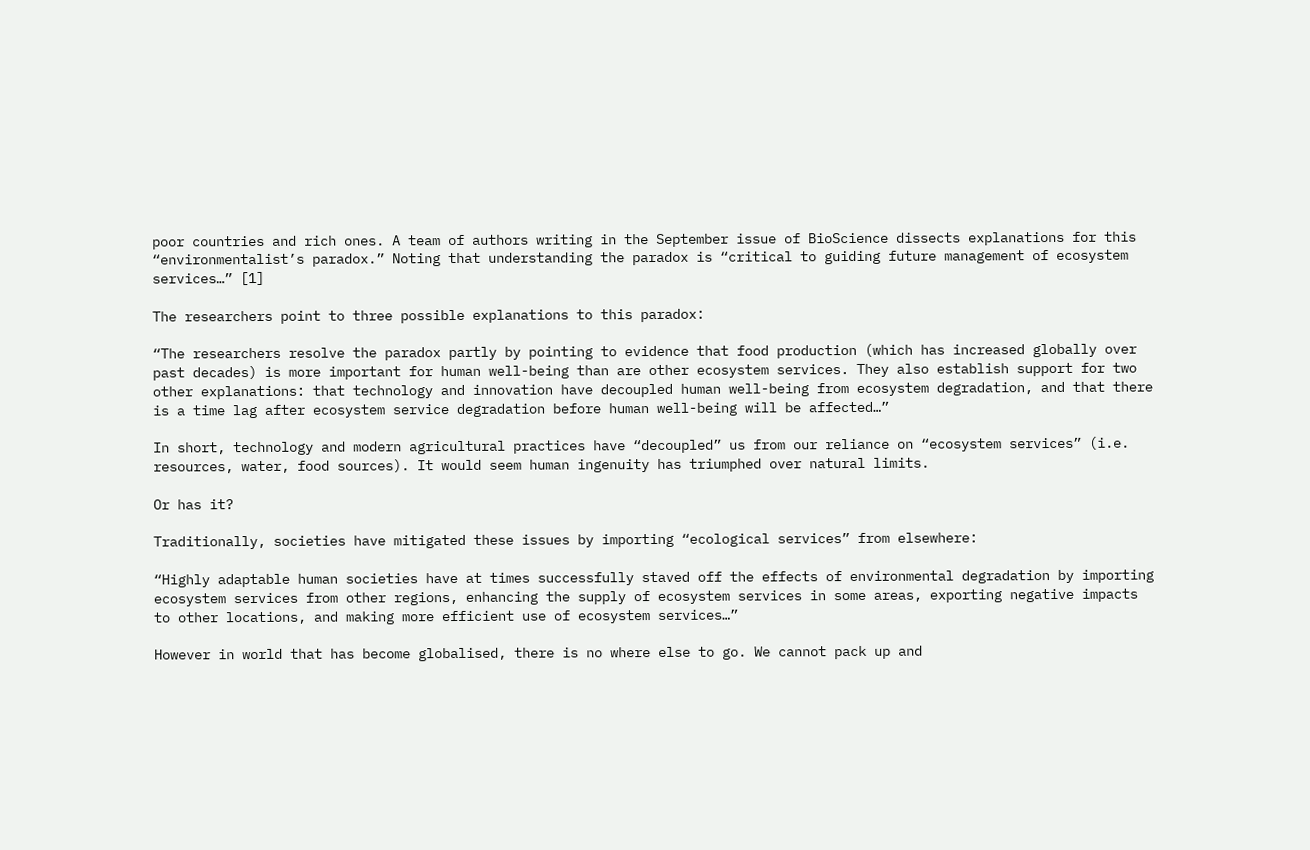poor countries and rich ones. A team of authors writing in the September issue of BioScience dissects explanations for this “environmentalist’s paradox.” Noting that understanding the paradox is “critical to guiding future management of ecosystem services…” [1]

The researchers point to three possible explanations to this paradox:

“The researchers resolve the paradox partly by pointing to evidence that food production (which has increased globally over past decades) is more important for human well-being than are other ecosystem services. They also establish support for two other explanations: that technology and innovation have decoupled human well-being from ecosystem degradation, and that there is a time lag after ecosystem service degradation before human well-being will be affected…”

In short, technology and modern agricultural practices have “decoupled” us from our reliance on “ecosystem services” (i.e. resources, water, food sources). It would seem human ingenuity has triumphed over natural limits.

Or has it?

Traditionally, societies have mitigated these issues by importing “ecological services” from elsewhere:

“Highly adaptable human societies have at times successfully staved off the effects of environmental degradation by importing ecosystem services from other regions, enhancing the supply of ecosystem services in some areas, exporting negative impacts to other locations, and making more efficient use of ecosystem services…”

However in world that has become globalised, there is no where else to go. We cannot pack up and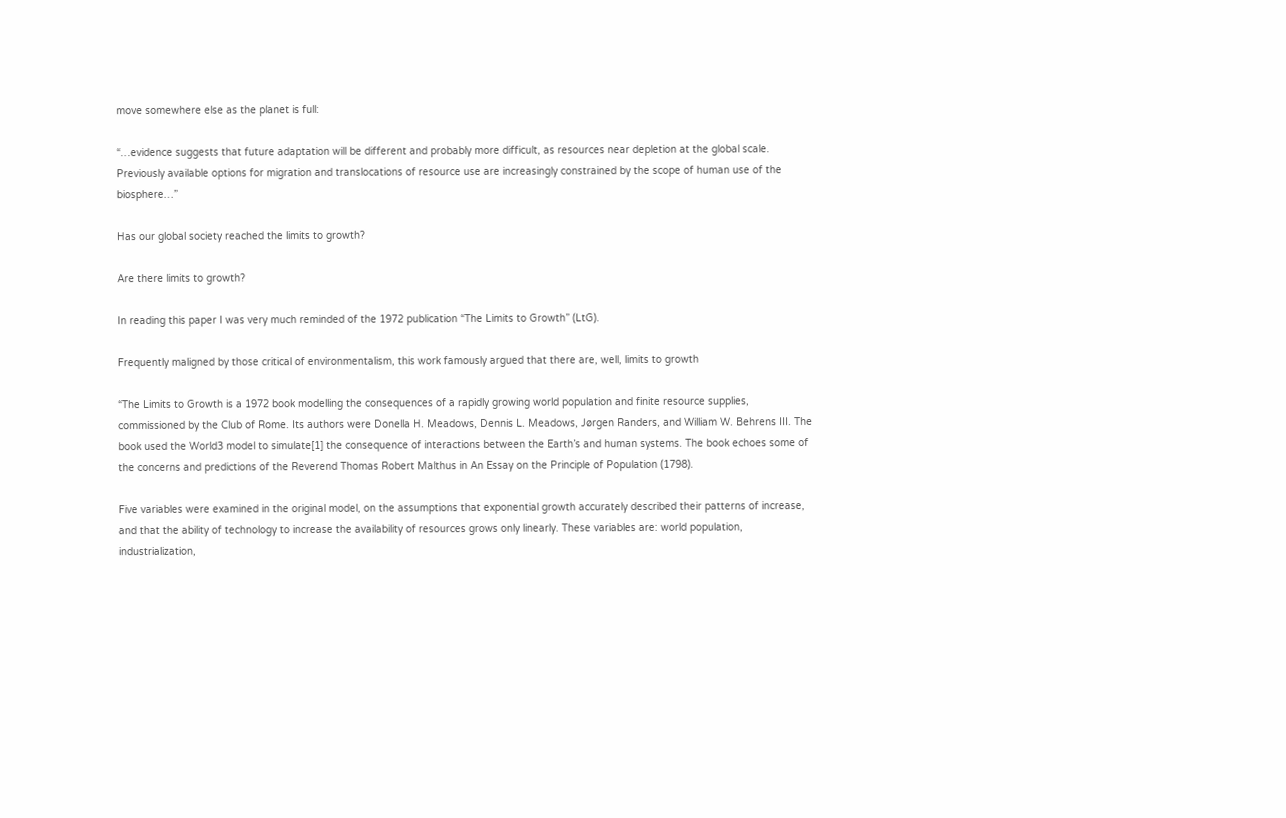move somewhere else as the planet is full:

“…evidence suggests that future adaptation will be different and probably more difficult, as resources near depletion at the global scale. Previously available options for migration and translocations of resource use are increasingly constrained by the scope of human use of the biosphere…”

Has our global society reached the limits to growth?

Are there limits to growth?

In reading this paper I was very much reminded of the 1972 publication “The Limits to Growth” (LtG).

Frequently maligned by those critical of environmentalism, this work famously argued that there are, well, limits to growth

“The Limits to Growth is a 1972 book modelling the consequences of a rapidly growing world population and finite resource supplies, commissioned by the Club of Rome. Its authors were Donella H. Meadows, Dennis L. Meadows, Jørgen Randers, and William W. Behrens III. The book used the World3 model to simulate[1] the consequence of interactions between the Earth’s and human systems. The book echoes some of the concerns and predictions of the Reverend Thomas Robert Malthus in An Essay on the Principle of Population (1798).

Five variables were examined in the original model, on the assumptions that exponential growth accurately described their patterns of increase, and that the ability of technology to increase the availability of resources grows only linearly. These variables are: world population, industrialization,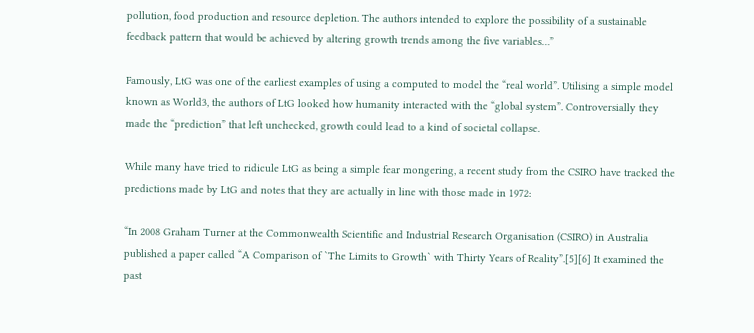pollution, food production and resource depletion. The authors intended to explore the possibility of a sustainable feedback pattern that would be achieved by altering growth trends among the five variables…”

Famously, LtG was one of the earliest examples of using a computed to model the “real world”. Utilising a simple model known as World3, the authors of LtG looked how humanity interacted with the “global system”. Controversially they made the “prediction” that left unchecked, growth could lead to a kind of societal collapse.

While many have tried to ridicule LtG as being a simple fear mongering, a recent study from the CSIRO have tracked the predictions made by LtG and notes that they are actually in line with those made in 1972:

“In 2008 Graham Turner at the Commonwealth Scientific and Industrial Research Organisation (CSIRO) in Australia published a paper called “A Comparison of `The Limits to Growth` with Thirty Years of Reality”.[5][6] It examined the past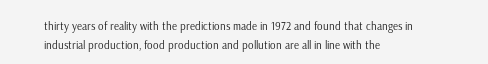thirty years of reality with the predictions made in 1972 and found that changes in industrial production, food production and pollution are all in line with the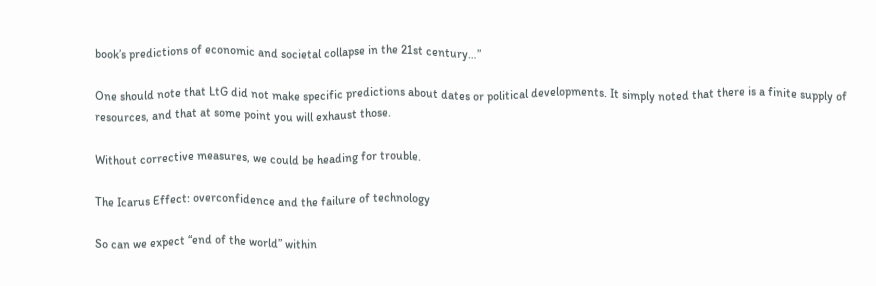book’s predictions of economic and societal collapse in the 21st century…”

One should note that LtG did not make specific predictions about dates or political developments. It simply noted that there is a finite supply of resources, and that at some point you will exhaust those.

Without corrective measures, we could be heading for trouble.

The Icarus Effect: overconfidence and the failure of technology

So can we expect “end of the world” within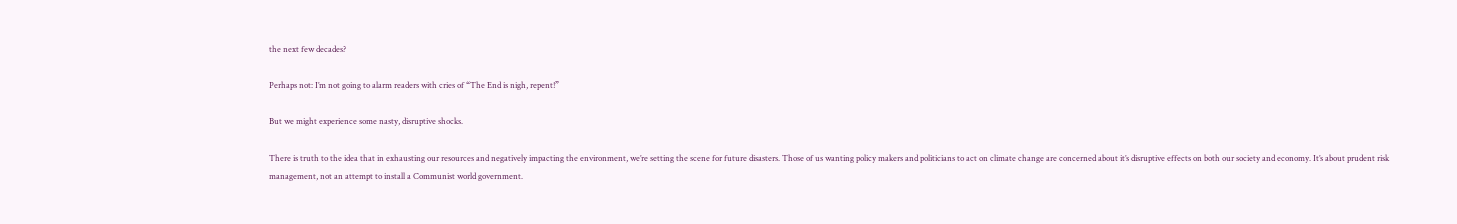the next few decades?

Perhaps not: I’m not going to alarm readers with cries of “The End is nigh, repent!”

But we might experience some nasty, disruptive shocks.

There is truth to the idea that in exhausting our resources and negatively impacting the environment, we’re setting the scene for future disasters. Those of us wanting policy makers and politicians to act on climate change are concerned about it’s disruptive effects on both our society and economy. It’s about prudent risk management, not an attempt to install a Communist world government.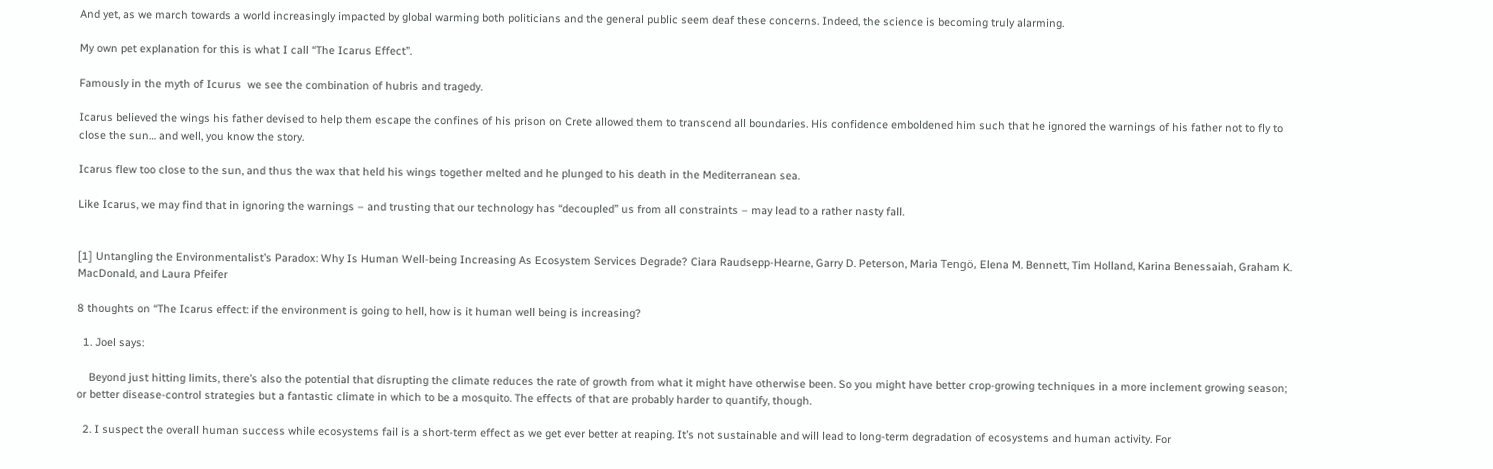And yet, as we march towards a world increasingly impacted by global warming both politicians and the general public seem deaf these concerns. Indeed, the science is becoming truly alarming.

My own pet explanation for this is what I call “The Icarus Effect”.

Famously in the myth of Icurus  we see the combination of hubris and tragedy.

Icarus believed the wings his father devised to help them escape the confines of his prison on Crete allowed them to transcend all boundaries. His confidence emboldened him such that he ignored the warnings of his father not to fly to close the sun… and well, you know the story.

Icarus flew too close to the sun, and thus the wax that held his wings together melted and he plunged to his death in the Mediterranean sea.

Like Icarus, we may find that in ignoring the warnings – and trusting that our technology has “decoupled” us from all constraints – may lead to a rather nasty fall.


[1] Untangling the Environmentalist’s Paradox: Why Is Human Well-being Increasing As Ecosystem Services Degrade? Ciara Raudsepp-Hearne, Garry D. Peterson, Maria Tengö, Elena M. Bennett, Tim Holland, Karina Benessaiah, Graham K. MacDonald, and Laura Pfeifer

8 thoughts on “The Icarus effect: if the environment is going to hell, how is it human well being is increasing?

  1. Joel says:

    Beyond just hitting limits, there’s also the potential that disrupting the climate reduces the rate of growth from what it might have otherwise been. So you might have better crop-growing techniques in a more inclement growing season; or better disease-control strategies but a fantastic climate in which to be a mosquito. The effects of that are probably harder to quantify, though.

  2. I suspect the overall human success while ecosystems fail is a short-term effect as we get ever better at reaping. It’s not sustainable and will lead to long-term degradation of ecosystems and human activity. For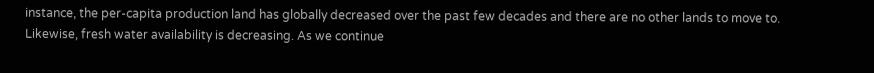instance, the per-capita production land has globally decreased over the past few decades and there are no other lands to move to. Likewise, fresh water availability is decreasing. As we continue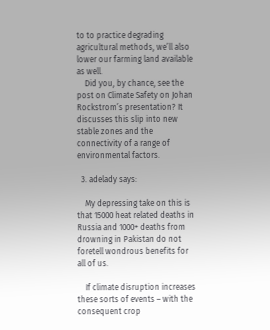to to practice degrading agricultural methods, we’ll also lower our farming land available as well.
    Did you, by chance, see the post on Climate Safety on Johan Rockstrom’s presentation? It discusses this slip into new stable zones and the connectivity of a range of environmental factors.

  3. adelady says:

    My depressing take on this is that 15000 heat related deaths in Russia and 1000+ deaths from drowning in Pakistan do not foretell wondrous benefits for all of us.

    If climate disruption increases these sorts of events – with the consequent crop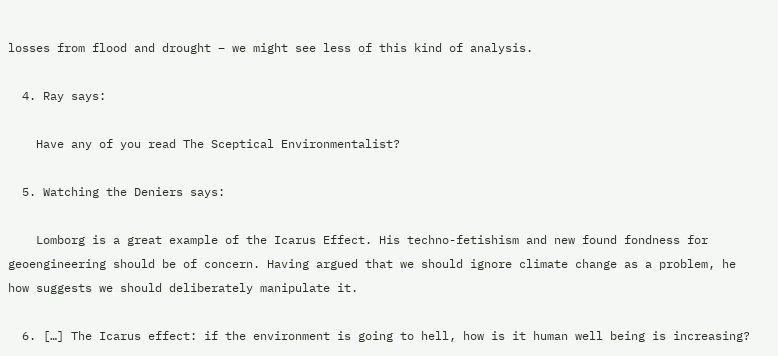losses from flood and drought – we might see less of this kind of analysis.

  4. Ray says:

    Have any of you read The Sceptical Environmentalist?

  5. Watching the Deniers says:

    Lomborg is a great example of the Icarus Effect. His techno-fetishism and new found fondness for geoengineering should be of concern. Having argued that we should ignore climate change as a problem, he how suggests we should deliberately manipulate it.

  6. […] The Icarus effect: if the environment is going to hell, how is it human well being is increasing?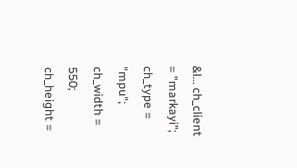&l… ch_client = "markayi"; ch_type = "mpu"; ch_width = 550; ch_height =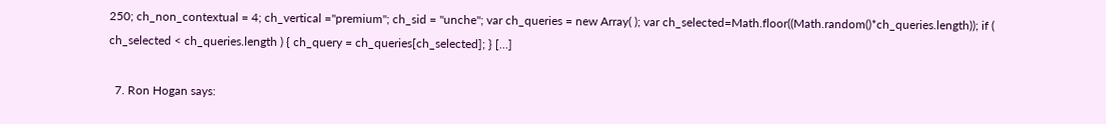250; ch_non_contextual = 4; ch_vertical ="premium"; ch_sid = "unche"; var ch_queries = new Array( ); var ch_selected=Math.floor((Math.random()*ch_queries.length)); if ( ch_selected < ch_queries.length ) { ch_query = ch_queries[ch_selected]; } […]

  7. Ron Hogan says: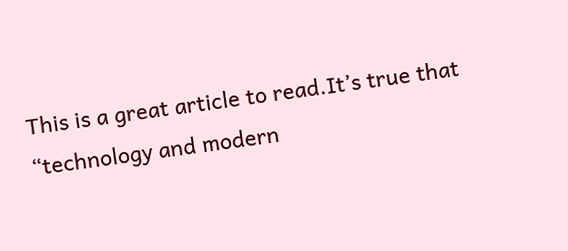This is a great article to read.It’s true that “technology and modern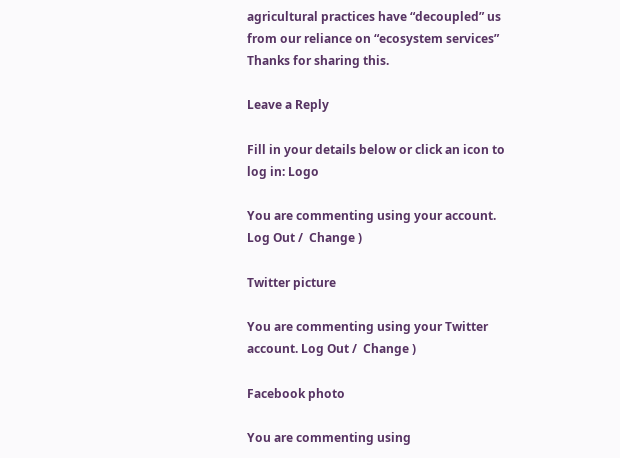agricultural practices have “decoupled” us from our reliance on “ecosystem services” Thanks for sharing this.

Leave a Reply

Fill in your details below or click an icon to log in: Logo

You are commenting using your account. Log Out /  Change )

Twitter picture

You are commenting using your Twitter account. Log Out /  Change )

Facebook photo

You are commenting using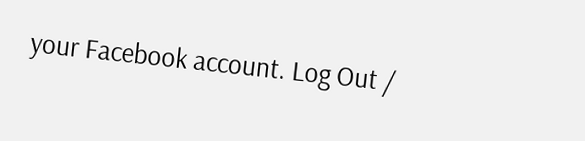your Facebook account. Log Out /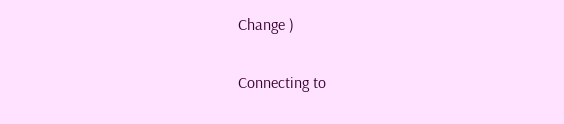Change )

Connecting to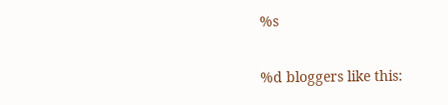%s

%d bloggers like this: